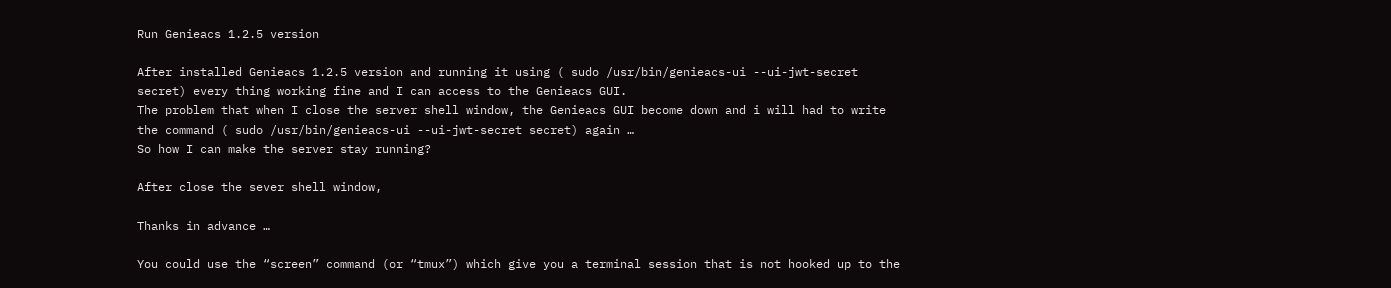Run Genieacs 1.2.5 version

After installed Genieacs 1.2.5 version and running it using ( sudo /usr/bin/genieacs-ui --ui-jwt-secret secret) every thing working fine and I can access to the Genieacs GUI.
The problem that when I close the server shell window, the Genieacs GUI become down and i will had to write the command ( sudo /usr/bin/genieacs-ui --ui-jwt-secret secret) again …
So how I can make the server stay running?

After close the sever shell window,

Thanks in advance …

You could use the “screen” command (or “tmux”) which give you a terminal session that is not hooked up to the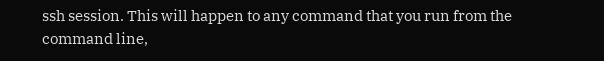ssh session. This will happen to any command that you run from the command line,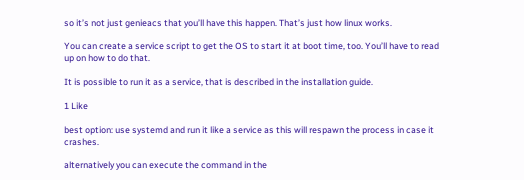so it’s not just genieacs that you’ll have this happen. That’s just how linux works.

You can create a service script to get the OS to start it at boot time, too. You’ll have to read up on how to do that.

It is possible to run it as a service, that is described in the installation guide.

1 Like

best option: use systemd and run it like a service as this will respawn the process in case it crashes.

alternatively you can execute the command in the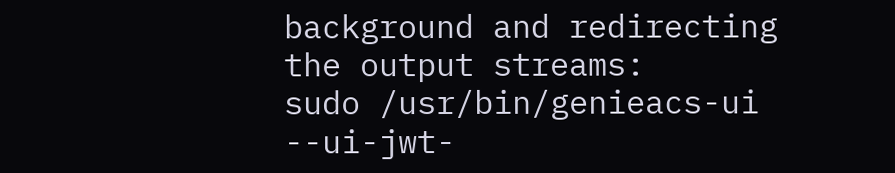background and redirecting the output streams:
sudo /usr/bin/genieacs-ui --ui-jwt-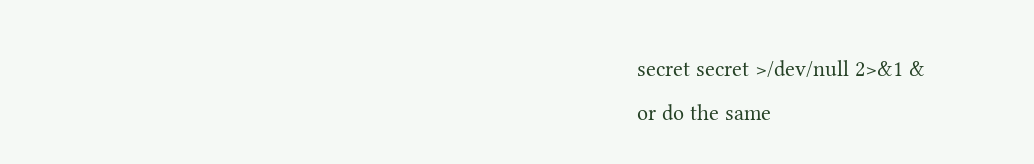secret secret >/dev/null 2>&1 &
or do the same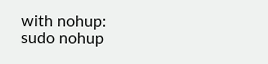with nohup:
sudo nohup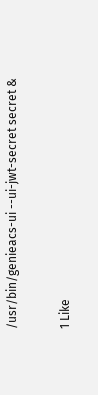/usr/bin/genieacs-ui --ui-jwt-secret secret &

1 Like